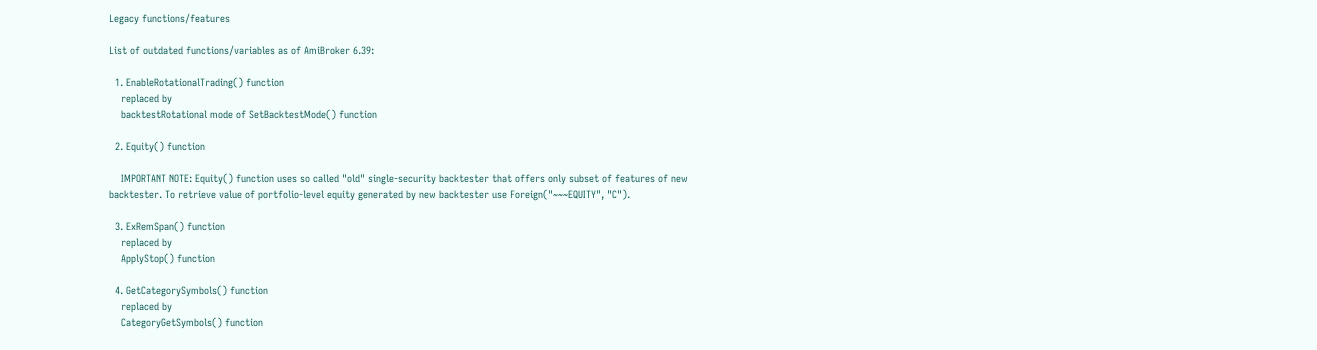Legacy functions/features

List of outdated functions/variables as of AmiBroker 6.39:

  1. EnableRotationalTrading() function
    replaced by
    backtestRotational mode of SetBacktestMode() function

  2. Equity() function

    IMPORTANT NOTE: Equity() function uses so called "old" single-security backtester that offers only subset of features of new backtester. To retrieve value of portfolio-level equity generated by new backtester use Foreign("~~~EQUITY", "C").

  3. ExRemSpan() function
    replaced by
    ApplyStop() function

  4. GetCategorySymbols() function
    replaced by
    CategoryGetSymbols() function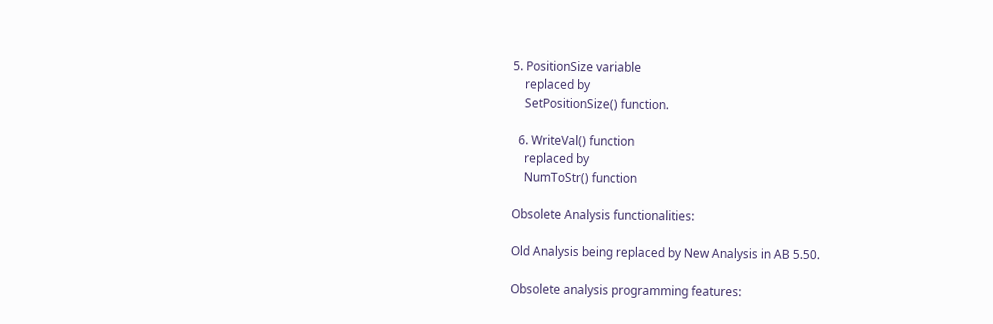5. PositionSize variable
    replaced by
    SetPositionSize() function.

  6. WriteVal() function
    replaced by
    NumToStr() function

Obsolete Analysis functionalities:

Old Analysis being replaced by New Analysis in AB 5.50.

Obsolete analysis programming features: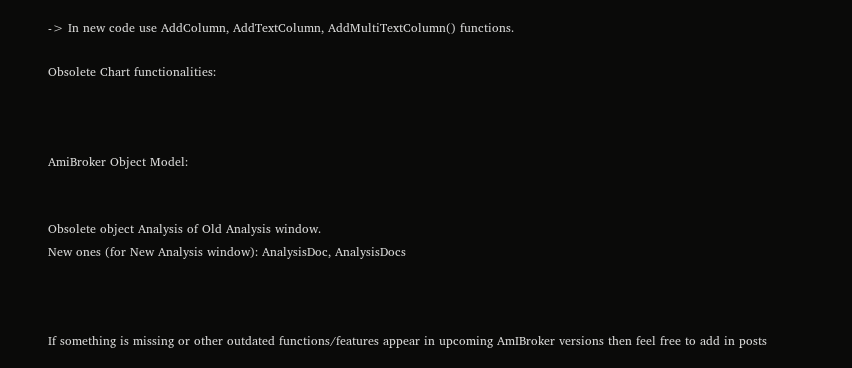-> In new code use AddColumn, AddTextColumn, AddMultiTextColumn() functions.

Obsolete Chart functionalities:



AmiBroker Object Model:


Obsolete object Analysis of Old Analysis window.
New ones (for New Analysis window): AnalysisDoc, AnalysisDocs



If something is missing or other outdated functions/features appear in upcoming AmIBroker versions then feel free to add in posts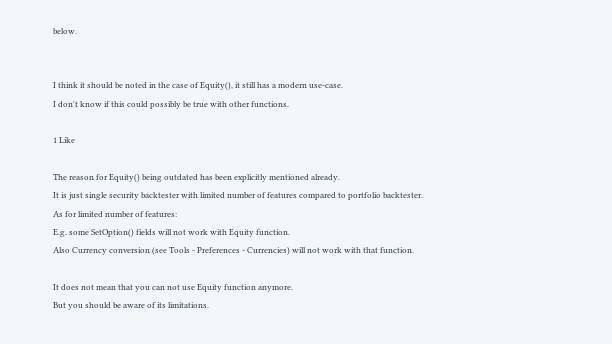below.


I think it should be noted in the case of Equity(), it still has a modern use-case.
I don't know if this could possibly be true with other functions.

1 Like

The reason for Equity() being outdated has been explicitly mentioned already.
It is just single security backtester with limited number of features compared to portfolio backtester.
As for limited number of features:
E.g. some SetOption() fields will not work with Equity function.
Also Currency conversion (see Tools - Preferences - Currencies) will not work with that function.

It does not mean that you can not use Equity function anymore.
But you should be aware of its limitations.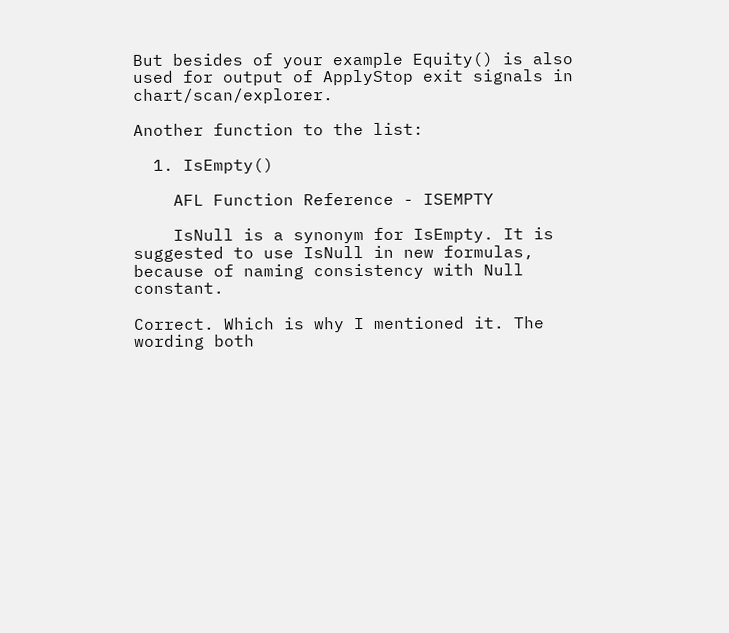But besides of your example Equity() is also used for output of ApplyStop exit signals in chart/scan/explorer.

Another function to the list:

  1. IsEmpty()

    AFL Function Reference - ISEMPTY

    IsNull is a synonym for IsEmpty. It is suggested to use IsNull in new formulas, because of naming consistency with Null constant.

Correct. Which is why I mentioned it. The wording both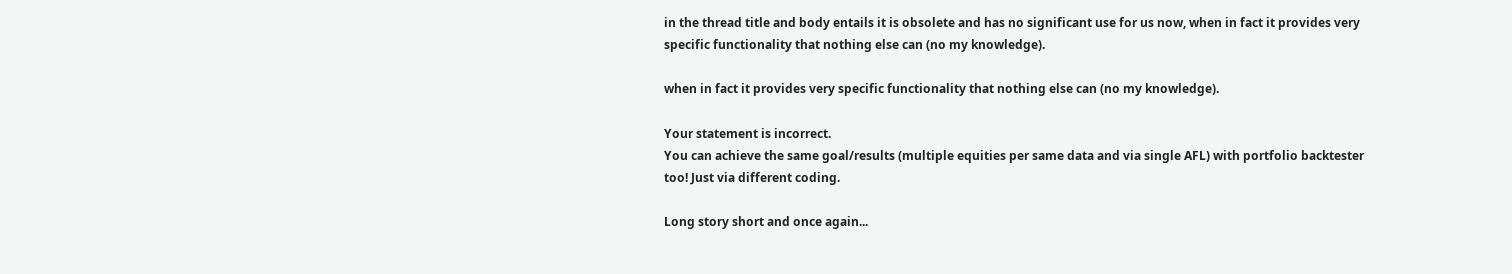in the thread title and body entails it is obsolete and has no significant use for us now, when in fact it provides very specific functionality that nothing else can (no my knowledge).

when in fact it provides very specific functionality that nothing else can (no my knowledge).

Your statement is incorrect.
You can achieve the same goal/results (multiple equities per same data and via single AFL) with portfolio backtester too! Just via different coding.

Long story short and once again...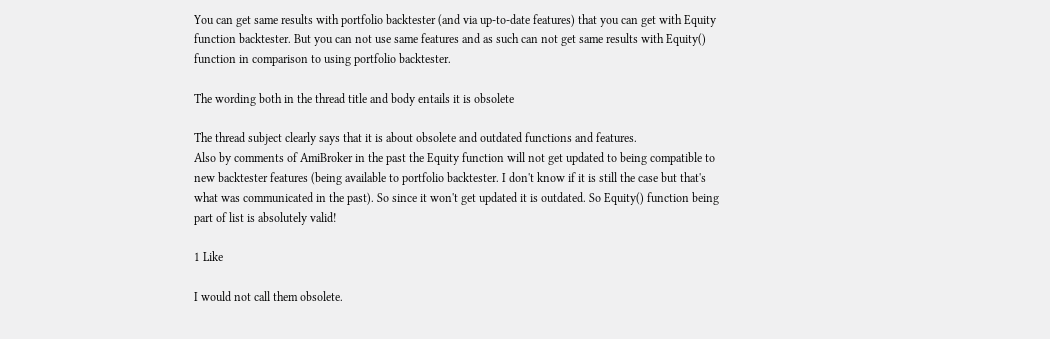You can get same results with portfolio backtester (and via up-to-date features) that you can get with Equity function backtester. But you can not use same features and as such can not get same results with Equity() function in comparison to using portfolio backtester.

The wording both in the thread title and body entails it is obsolete

The thread subject clearly says that it is about obsolete and outdated functions and features.
Also by comments of AmiBroker in the past the Equity function will not get updated to being compatible to new backtester features (being available to portfolio backtester. I don't know if it is still the case but that's what was communicated in the past). So since it won't get updated it is outdated. So Equity() function being part of list is absolutely valid!

1 Like

I would not call them obsolete.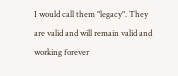I would call them "legacy". They are valid and will remain valid and working forever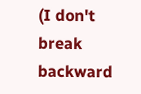(I don't break backward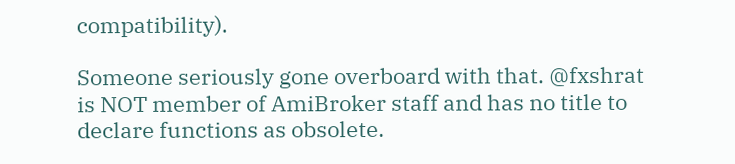compatibility).

Someone seriously gone overboard with that. @fxshrat is NOT member of AmiBroker staff and has no title to declare functions as obsolete.